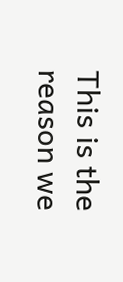This is the reason we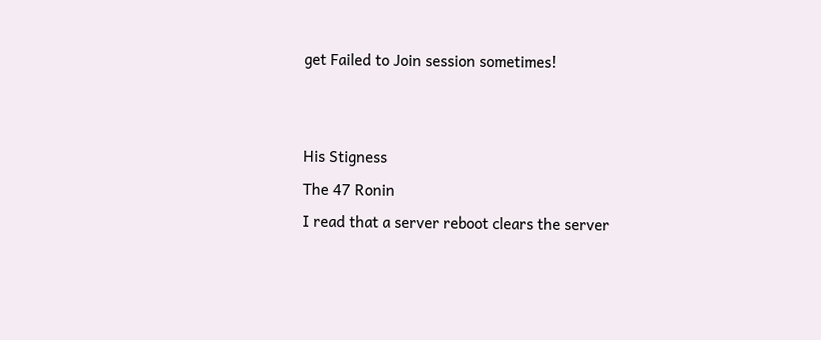get Failed to Join session sometimes!


His Stigness
The 47 Ronin
I read that a server reboot clears the server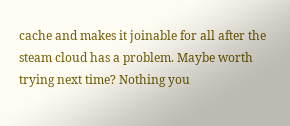cache and makes it joinable for all after the steam cloud has a problem. Maybe worth trying next time? Nothing you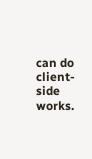can do client-side works.